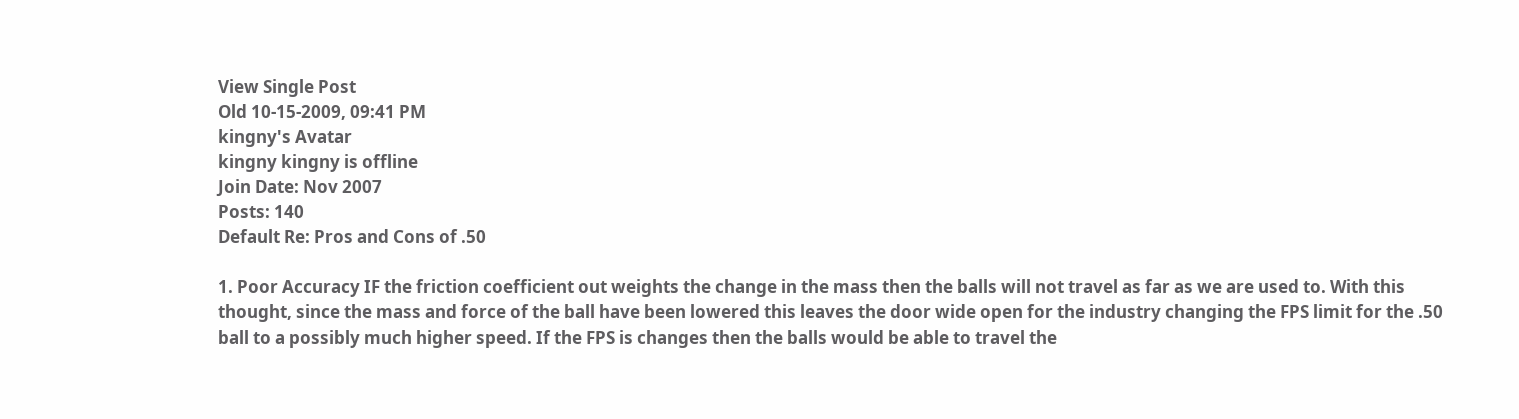View Single Post
Old 10-15-2009, 09:41 PM
kingny's Avatar
kingny kingny is offline
Join Date: Nov 2007
Posts: 140
Default Re: Pros and Cons of .50

1. Poor Accuracy IF the friction coefficient out weights the change in the mass then the balls will not travel as far as we are used to. With this thought, since the mass and force of the ball have been lowered this leaves the door wide open for the industry changing the FPS limit for the .50 ball to a possibly much higher speed. If the FPS is changes then the balls would be able to travel the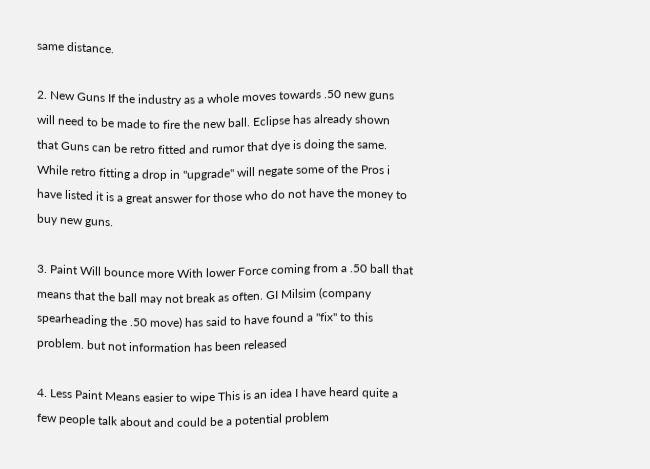same distance.

2. New Guns If the industry as a whole moves towards .50 new guns will need to be made to fire the new ball. Eclipse has already shown that Guns can be retro fitted and rumor that dye is doing the same. While retro fitting a drop in "upgrade" will negate some of the Pros i have listed it is a great answer for those who do not have the money to buy new guns.

3. Paint Will bounce more With lower Force coming from a .50 ball that means that the ball may not break as often. GI Milsim (company spearheading the .50 move) has said to have found a "fix" to this problem. but not information has been released

4. Less Paint Means easier to wipe This is an idea I have heard quite a few people talk about and could be a potential problem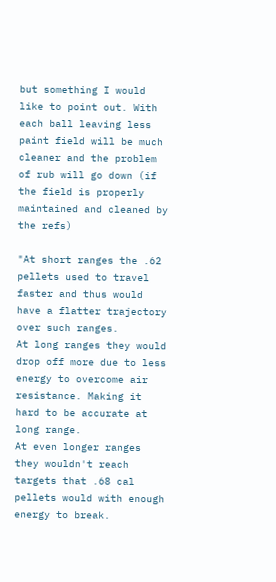but something I would like to point out. With each ball leaving less paint field will be much cleaner and the problem of rub will go down (if the field is properly maintained and cleaned by the refs)

"At short ranges the .62 pellets used to travel faster and thus would have a flatter trajectory over such ranges.
At long ranges they would drop off more due to less energy to overcome air resistance. Making it hard to be accurate at long range.
At even longer ranges they wouldn't reach targets that .68 cal pellets would with enough energy to break.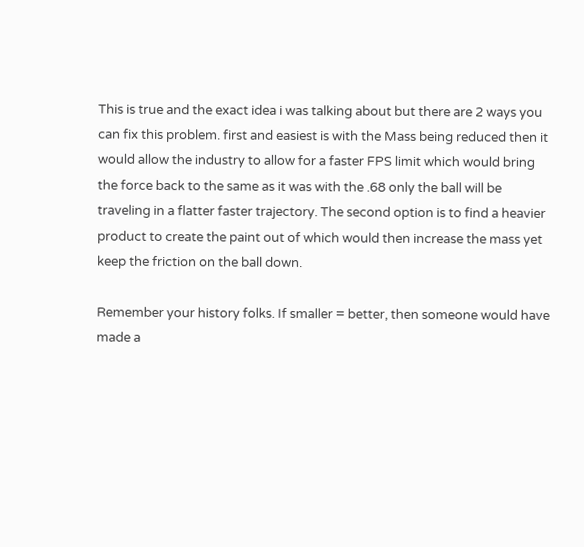This is true and the exact idea i was talking about but there are 2 ways you can fix this problem. first and easiest is with the Mass being reduced then it would allow the industry to allow for a faster FPS limit which would bring the force back to the same as it was with the .68 only the ball will be traveling in a flatter faster trajectory. The second option is to find a heavier product to create the paint out of which would then increase the mass yet keep the friction on the ball down.

Remember your history folks. If smaller = better, then someone would have made a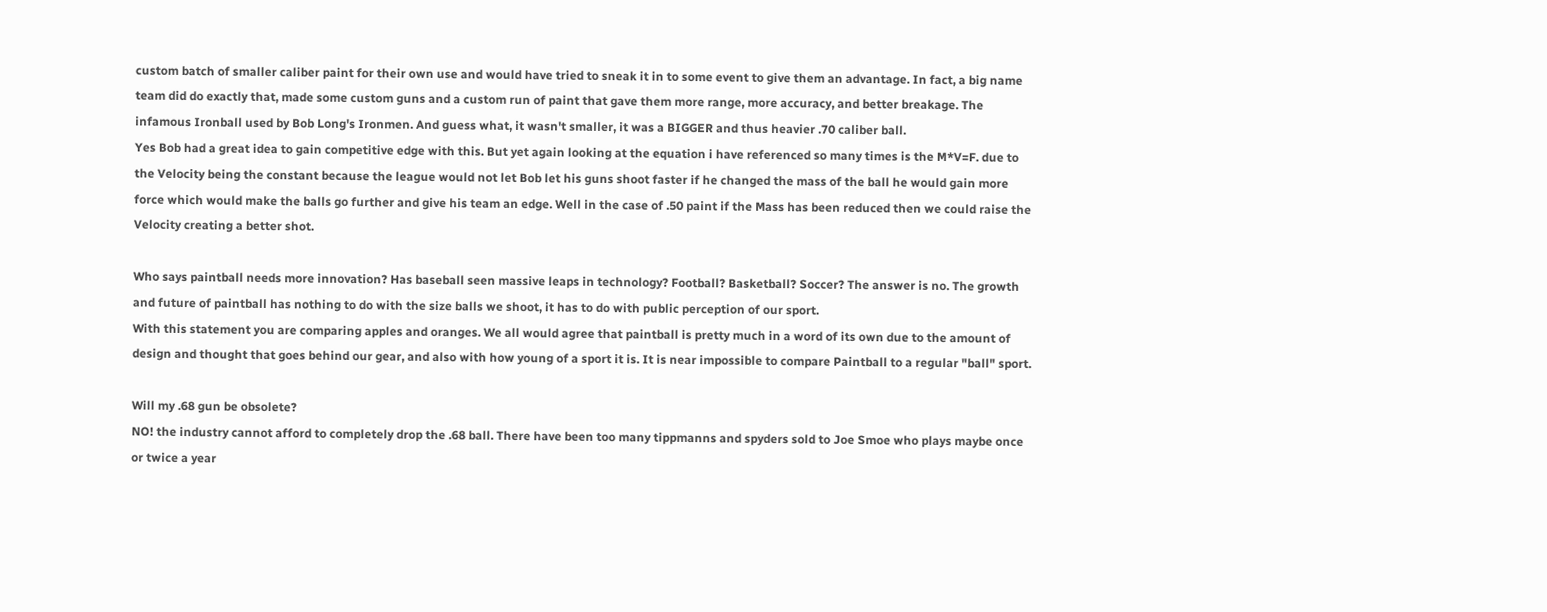custom batch of smaller caliber paint for their own use and would have tried to sneak it in to some event to give them an advantage. In fact, a big name team did do exactly that, made some custom guns and a custom run of paint that gave them more range, more accuracy, and better breakage. The infamous Ironball used by Bob Long's Ironmen. And guess what, it wasn't smaller, it was a BIGGER and thus heavier .70 caliber ball.
Yes Bob had a great idea to gain competitive edge with this. But yet again looking at the equation i have referenced so many times is the M*V=F. due to the Velocity being the constant because the league would not let Bob let his guns shoot faster if he changed the mass of the ball he would gain more force which would make the balls go further and give his team an edge. Well in the case of .50 paint if the Mass has been reduced then we could raise the Velocity creating a better shot.

Who says paintball needs more innovation? Has baseball seen massive leaps in technology? Football? Basketball? Soccer? The answer is no. The growth and future of paintball has nothing to do with the size balls we shoot, it has to do with public perception of our sport.
With this statement you are comparing apples and oranges. We all would agree that paintball is pretty much in a word of its own due to the amount of design and thought that goes behind our gear, and also with how young of a sport it is. It is near impossible to compare Paintball to a regular "ball" sport.

Will my .68 gun be obsolete?
NO! the industry cannot afford to completely drop the .68 ball. There have been too many tippmanns and spyders sold to Joe Smoe who plays maybe once or twice a year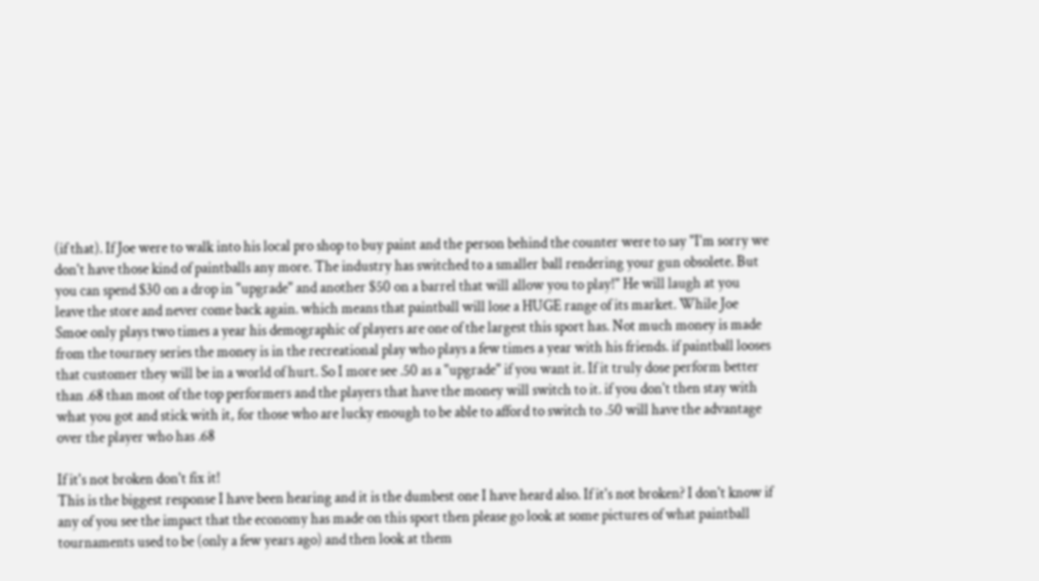(if that). If Joe were to walk into his local pro shop to buy paint and the person behind the counter were to say "I'm sorry we don't have those kind of paintballs any more. The industry has switched to a smaller ball rendering your gun obsolete. But you can spend $30 on a drop in "upgrade" and another $50 on a barrel that will allow you to play!" He will laugh at you leave the store and never come back again. which means that paintball will lose a HUGE range of its market. While Joe Smoe only plays two times a year his demographic of players are one of the largest this sport has. Not much money is made from the tourney series the money is in the recreational play who plays a few times a year with his friends. if paintball looses that customer they will be in a world of hurt. So I more see .50 as a "upgrade" if you want it. If it truly dose perform better than .68 than most of the top performers and the players that have the money will switch to it. if you don't then stay with what you got and stick with it, for those who are lucky enough to be able to afford to switch to .50 will have the advantage over the player who has .68

If it's not broken don't fix it!
This is the biggest response I have been hearing and it is the dumbest one I have heard also. If it's not broken? I don't know if any of you see the impact that the economy has made on this sport then please go look at some pictures of what paintball tournaments used to be (only a few years ago) and then look at them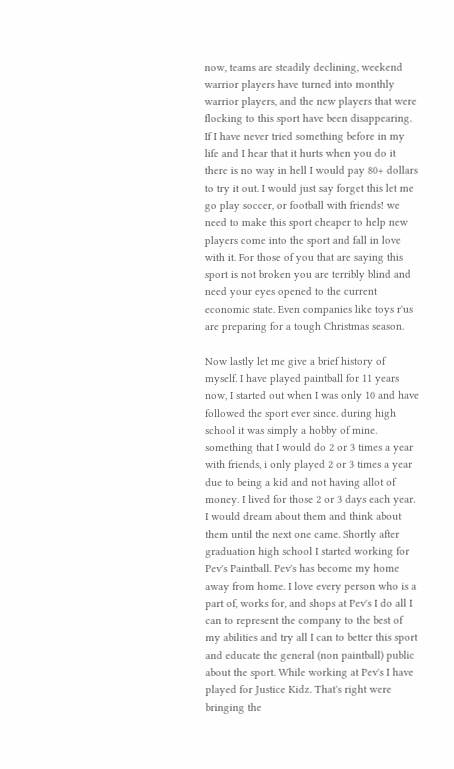now, teams are steadily declining, weekend warrior players have turned into monthly warrior players, and the new players that were flocking to this sport have been disappearing. If I have never tried something before in my life and I hear that it hurts when you do it there is no way in hell I would pay 80+ dollars to try it out. I would just say forget this let me go play soccer, or football with friends! we need to make this sport cheaper to help new players come into the sport and fall in love with it. For those of you that are saying this sport is not broken you are terribly blind and need your eyes opened to the current economic state. Even companies like toys r'us are preparing for a tough Christmas season.

Now lastly let me give a brief history of myself. I have played paintball for 11 years now, I started out when I was only 10 and have followed the sport ever since. during high school it was simply a hobby of mine. something that I would do 2 or 3 times a year with friends, i only played 2 or 3 times a year due to being a kid and not having allot of money. I lived for those 2 or 3 days each year. I would dream about them and think about them until the next one came. Shortly after graduation high school I started working for Pev's Paintball. Pev's has become my home away from home. I love every person who is a part of, works for, and shops at Pev's I do all I can to represent the company to the best of my abilities and try all I can to better this sport and educate the general (non paintball) public about the sport. While working at Pev's I have played for Justice Kidz. That's right were bringing the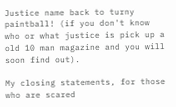Justice name back to turny paintball! (if you don't know who or what justice is pick up a old 10 man magazine and you will soon find out).

My closing statements, for those who are scared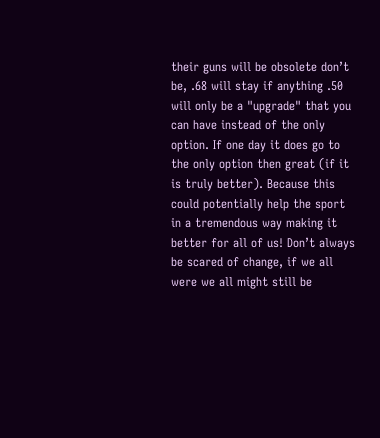their guns will be obsolete don’t be, .68 will stay if anything .50 will only be a "upgrade" that you can have instead of the only option. If one day it does go to the only option then great (if it is truly better). Because this could potentially help the sport in a tremendous way making it better for all of us! Don’t always be scared of change, if we all were we all might still be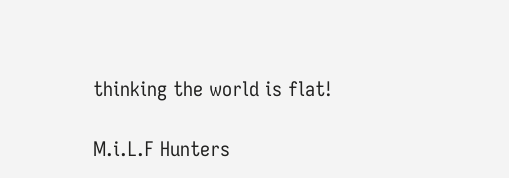thinking the world is flat!

M.i.L.F Hunters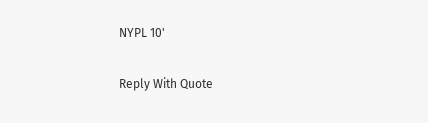NYPL 10'

Reply With Quote